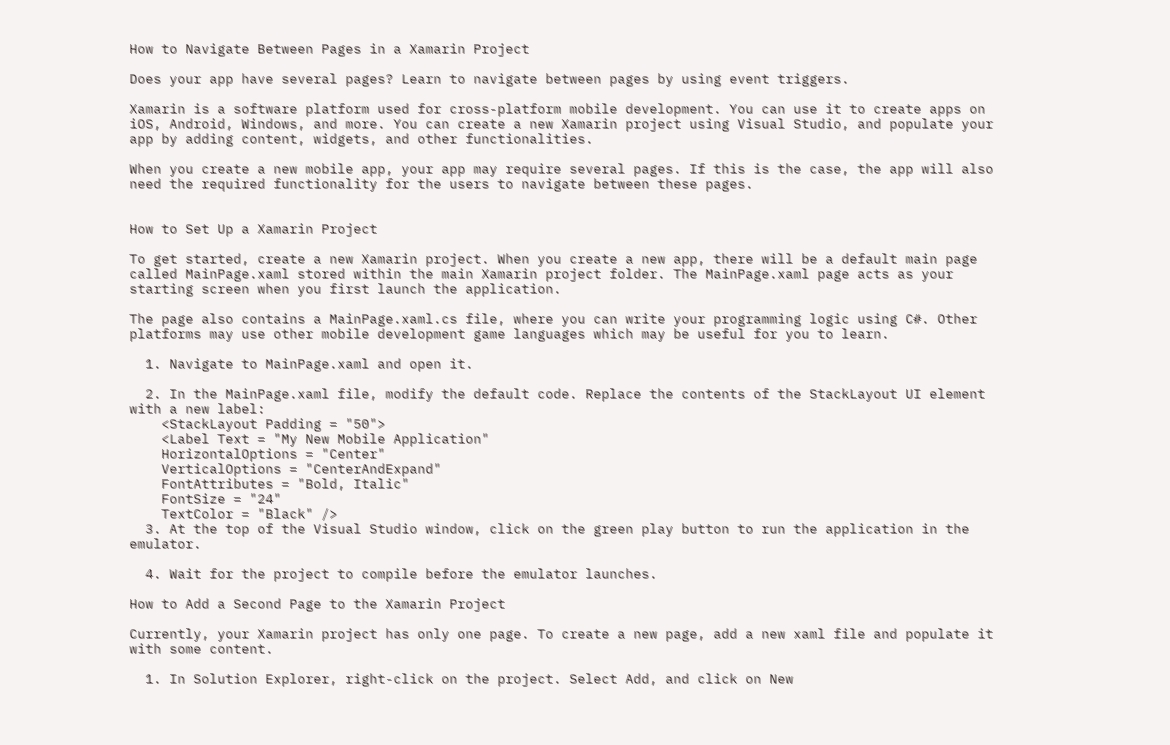How to Navigate Between Pages in a Xamarin Project

Does your app have several pages? Learn to navigate between pages by using event triggers.

Xamarin is a software platform used for cross-platform mobile development. You can use it to create apps on iOS, Android, Windows, and more. You can create a new Xamarin project using Visual Studio, and populate your app by adding content, widgets, and other functionalities.

When you create a new mobile app, your app may require several pages. If this is the case, the app will also need the required functionality for the users to navigate between these pages.


How to Set Up a Xamarin Project

To get started, create a new Xamarin project. When you create a new app, there will be a default main page called MainPage.xaml stored within the main Xamarin project folder. The MainPage.xaml page acts as your starting screen when you first launch the application.

The page also contains a MainPage.xaml.cs file, where you can write your programming logic using C#. Other platforms may use other mobile development game languages which may be useful for you to learn.

  1. Navigate to MainPage.xaml and open it.

  2. In the MainPage.xaml file, modify the default code. Replace the contents of the StackLayout UI element with a new label:
    <StackLayout Padding = "50">
    <Label Text = "My New Mobile Application"
    HorizontalOptions = "Center"
    VerticalOptions = "CenterAndExpand"
    FontAttributes = "Bold, Italic"
    FontSize = "24"
    TextColor = "Black" />
  3. At the top of the Visual Studio window, click on the green play button to run the application in the emulator.

  4. Wait for the project to compile before the emulator launches.

How to Add a Second Page to the Xamarin Project

Currently, your Xamarin project has only one page. To create a new page, add a new xaml file and populate it with some content.

  1. In Solution Explorer, right-click on the project. Select Add, and click on New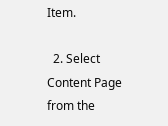Item.

  2. Select Content Page from the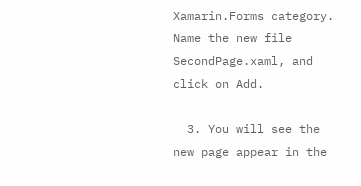Xamarin.Forms category. Name the new file SecondPage.xaml, and click on Add.

  3. You will see the new page appear in the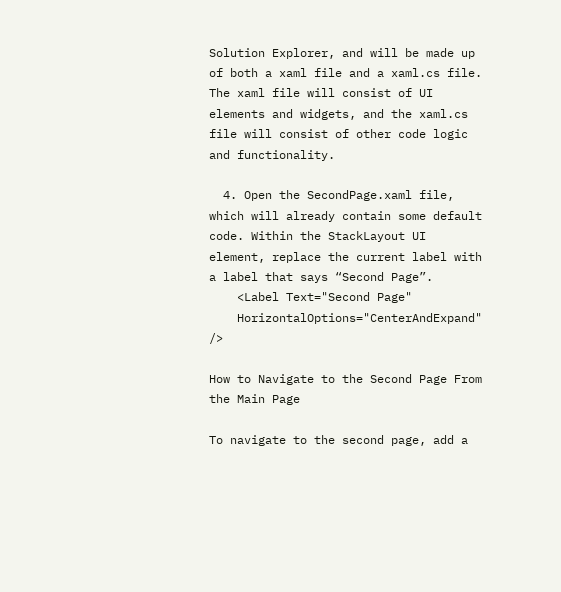Solution Explorer, and will be made up of both a xaml file and a xaml.cs file. The xaml file will consist of UI elements and widgets, and the xaml.cs file will consist of other code logic and functionality.

  4. Open the SecondPage.xaml file, which will already contain some default code. Within the StackLayout UI element, replace the current label with a label that says “Second Page”.
    <Label Text="Second Page"
    HorizontalOptions="CenterAndExpand" />

How to Navigate to the Second Page From the Main Page

To navigate to the second page, add a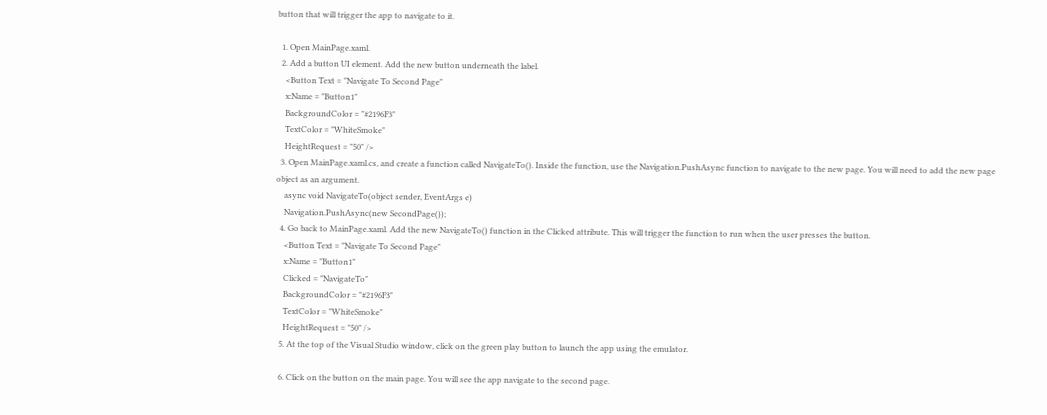button that will trigger the app to navigate to it.

  1. Open MainPage.xaml.
  2. Add a button UI element. Add the new button underneath the label.
    <Button Text = "Navigate To Second Page"
    x:Name = "Button1"
    BackgroundColor = "#2196F3"
    TextColor = "WhiteSmoke"
    HeightRequest = "50" />
  3. Open MainPage.xaml.cs, and create a function called NavigateTo(). Inside the function, use the Navigation.PushAsync function to navigate to the new page. You will need to add the new page object as an argument.
    async void NavigateTo(object sender, EventArgs e)
    Navigation.PushAsync(new SecondPage());
  4. Go back to MainPage.xaml. Add the new NavigateTo() function in the Clicked attribute. This will trigger the function to run when the user presses the button.
    <Button Text = "Navigate To Second Page"
    x:Name = "Button1"
    Clicked = "NavigateTo"
    BackgroundColor = "#2196F3"
    TextColor = "WhiteSmoke"
    HeightRequest = "50" />
  5. At the top of the Visual Studio window, click on the green play button to launch the app using the emulator.

  6. Click on the button on the main page. You will see the app navigate to the second page.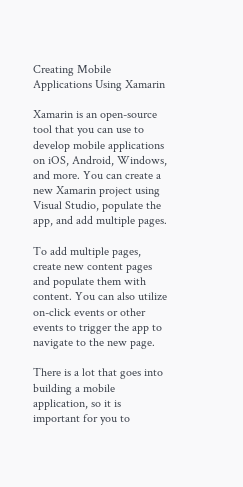Creating Mobile Applications Using Xamarin

Xamarin is an open-source tool that you can use to develop mobile applications on iOS, Android, Windows, and more. You can create a new Xamarin project using Visual Studio, populate the app, and add multiple pages.

To add multiple pages, create new content pages and populate them with content. You can also utilize on-click events or other events to trigger the app to navigate to the new page.

There is a lot that goes into building a mobile application, so it is important for you to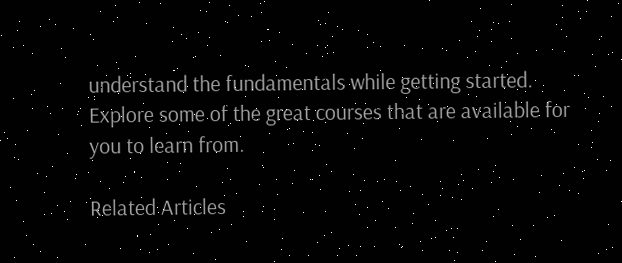understand the fundamentals while getting started. Explore some of the great courses that are available for you to learn from.

Related Articles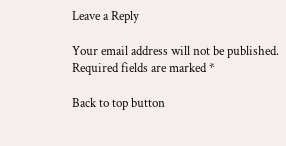Leave a Reply

Your email address will not be published. Required fields are marked *

Back to top button